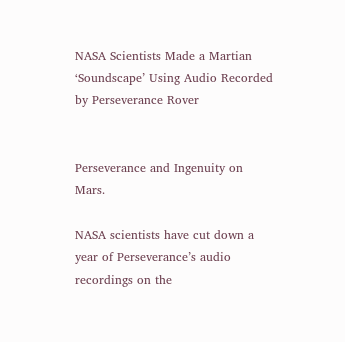NASA Scientists Made a Martian ‘Soundscape’ Using Audio Recorded by Perseverance Rover


Perseverance and Ingenuity on Mars.

NASA scientists have cut down a year of Perseverance’s audio recordings on the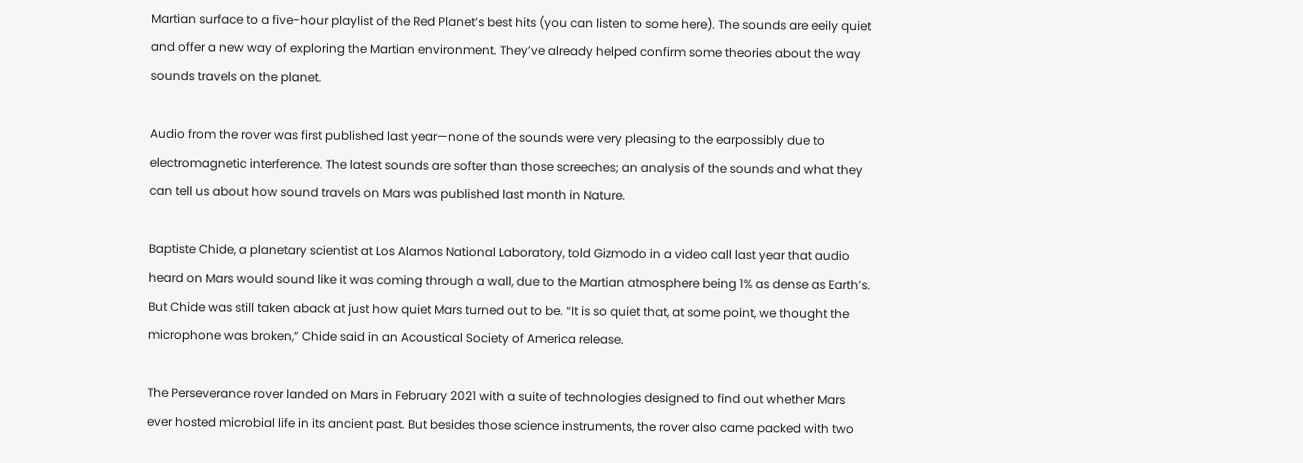Martian surface to a five-hour playlist of the Red Planet’s best hits (you can listen to some here). The sounds are eeily quiet and offer a new way of exploring the Martian environment. They’ve already helped confirm some theories about the way sounds travels on the planet.

Audio from the rover was first published last year—none of the sounds were very pleasing to the earpossibly due to electromagnetic interference. The latest sounds are softer than those screeches; an analysis of the sounds and what they can tell us about how sound travels on Mars was published last month in Nature.

Baptiste Chide, a planetary scientist at Los Alamos National Laboratory, told Gizmodo in a video call last year that audio heard on Mars would sound like it was coming through a wall, due to the Martian atmosphere being 1% as dense as Earth’s. But Chide was still taken aback at just how quiet Mars turned out to be. “It is so quiet that, at some point, we thought the microphone was broken,” Chide said in an Acoustical Society of America release.

The Perseverance rover landed on Mars in February 2021 with a suite of technologies designed to find out whether Mars ever hosted microbial life in its ancient past. But besides those science instruments, the rover also came packed with two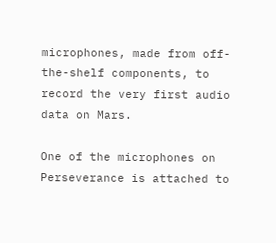microphones, made from off-the-shelf components, to record the very first audio data on Mars.

One of the microphones on Perseverance is attached to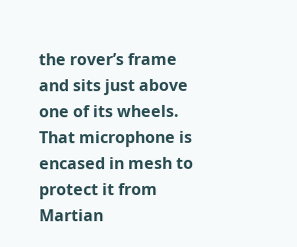the rover’s frame and sits just above one of its wheels. That microphone is encased in mesh to protect it from Martian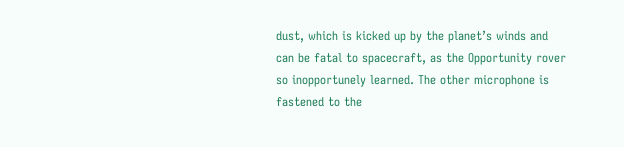dust, which is kicked up by the planet’s winds and can be fatal to spacecraft, as the Opportunity rover so inopportunely learned. The other microphone is fastened to the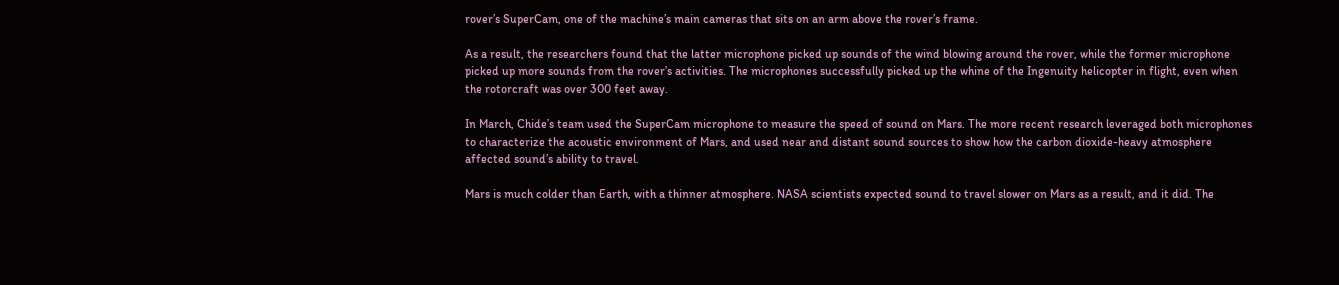rover’s SuperCam, one of the machine’s main cameras that sits on an arm above the rover’s frame.

As a result, the researchers found that the latter microphone picked up sounds of the wind blowing around the rover, while the former microphone picked up more sounds from the rover’s activities. The microphones successfully picked up the whine of the Ingenuity helicopter in flight, even when the rotorcraft was over 300 feet away.

In March, Chide’s team used the SuperCam microphone to measure the speed of sound on Mars. The more recent research leveraged both microphones to characterize the acoustic environment of Mars, and used near and distant sound sources to show how the carbon dioxide-heavy atmosphere affected sound’s ability to travel.

Mars is much colder than Earth, with a thinner atmosphere. NASA scientists expected sound to travel slower on Mars as a result, and it did. The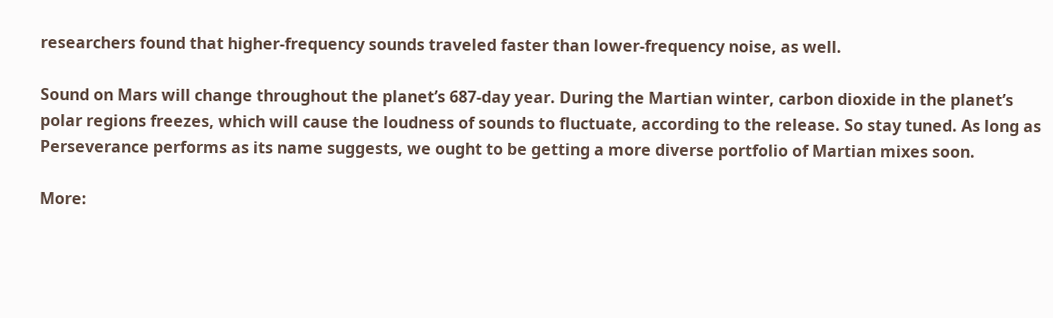researchers found that higher-frequency sounds traveled faster than lower-frequency noise, as well.

Sound on Mars will change throughout the planet’s 687-day year. During the Martian winter, carbon dioxide in the planet’s polar regions freezes, which will cause the loudness of sounds to fluctuate, according to the release. So stay tuned. As long as Perseverance performs as its name suggests, we ought to be getting a more diverse portfolio of Martian mixes soon.

More: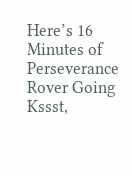Here’s 16 Minutes of Perseverance Rover Going Kssst,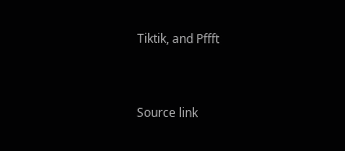Tiktik, and Pffft


Source link